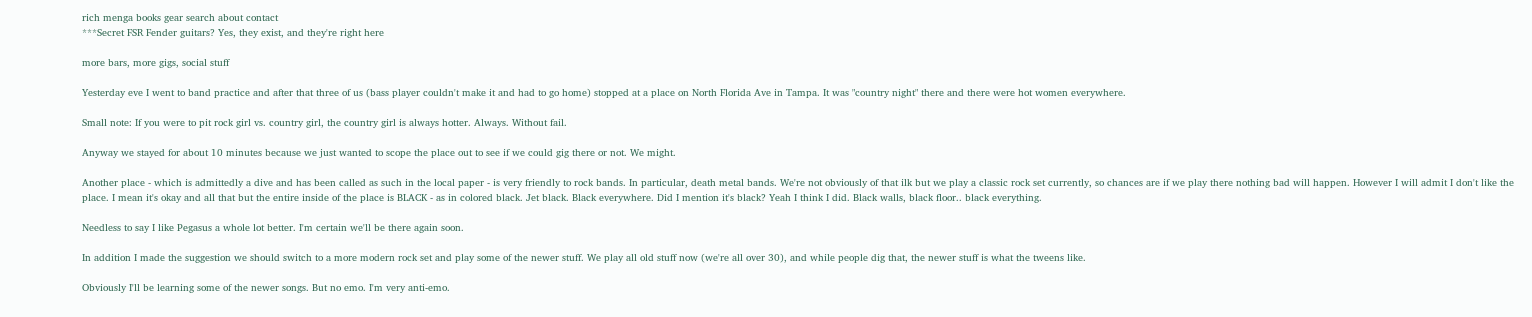rich menga books gear search about contact
***Secret FSR Fender guitars? Yes, they exist, and they're right here

more bars, more gigs, social stuff

Yesterday eve I went to band practice and after that three of us (bass player couldn't make it and had to go home) stopped at a place on North Florida Ave in Tampa. It was "country night" there and there were hot women everywhere.

Small note: If you were to pit rock girl vs. country girl, the country girl is always hotter. Always. Without fail.

Anyway we stayed for about 10 minutes because we just wanted to scope the place out to see if we could gig there or not. We might.

Another place - which is admittedly a dive and has been called as such in the local paper - is very friendly to rock bands. In particular, death metal bands. We're not obviously of that ilk but we play a classic rock set currently, so chances are if we play there nothing bad will happen. However I will admit I don't like the place. I mean it's okay and all that but the entire inside of the place is BLACK - as in colored black. Jet black. Black everywhere. Did I mention it's black? Yeah I think I did. Black walls, black floor.. black everything.

Needless to say I like Pegasus a whole lot better. I'm certain we'll be there again soon.

In addition I made the suggestion we should switch to a more modern rock set and play some of the newer stuff. We play all old stuff now (we're all over 30), and while people dig that, the newer stuff is what the tweens like.

Obviously I'll be learning some of the newer songs. But no emo. I'm very anti-emo.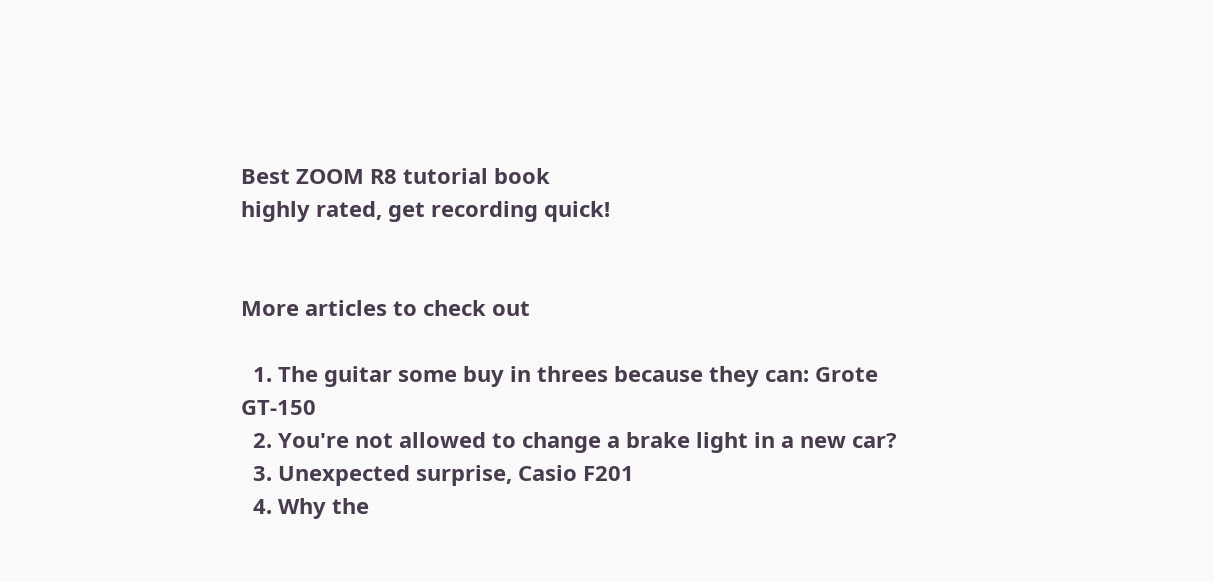Best ZOOM R8 tutorial book
highly rated, get recording quick!


More articles to check out

  1. The guitar some buy in threes because they can: Grote GT-150
  2. You're not allowed to change a brake light in a new car?
  3. Unexpected surprise, Casio F201
  4. Why the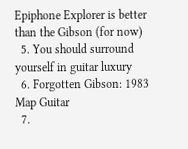Epiphone Explorer is better than the Gibson (for now)
  5. You should surround yourself in guitar luxury
  6. Forgotten Gibson: 1983 Map Guitar
  7.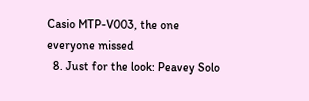Casio MTP-V003, the one everyone missed
  8. Just for the look: Peavey Solo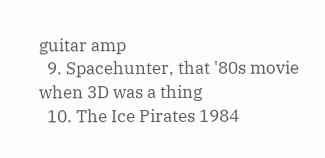guitar amp
  9. Spacehunter, that '80s movie when 3D was a thing
  10. The Ice Pirates 1984